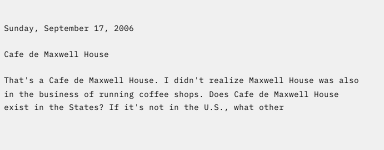Sunday, September 17, 2006

Cafe de Maxwell House

That's a Cafe de Maxwell House. I didn't realize Maxwell House was also in the business of running coffee shops. Does Cafe de Maxwell House exist in the States? If it's not in the U.S., what other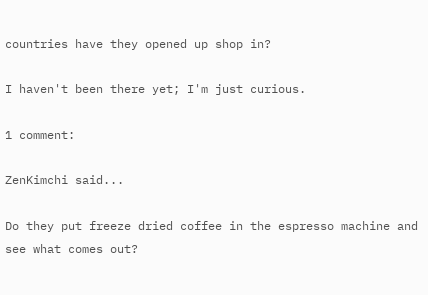countries have they opened up shop in?

I haven't been there yet; I'm just curious.

1 comment:

ZenKimchi said...

Do they put freeze dried coffee in the espresso machine and see what comes out?